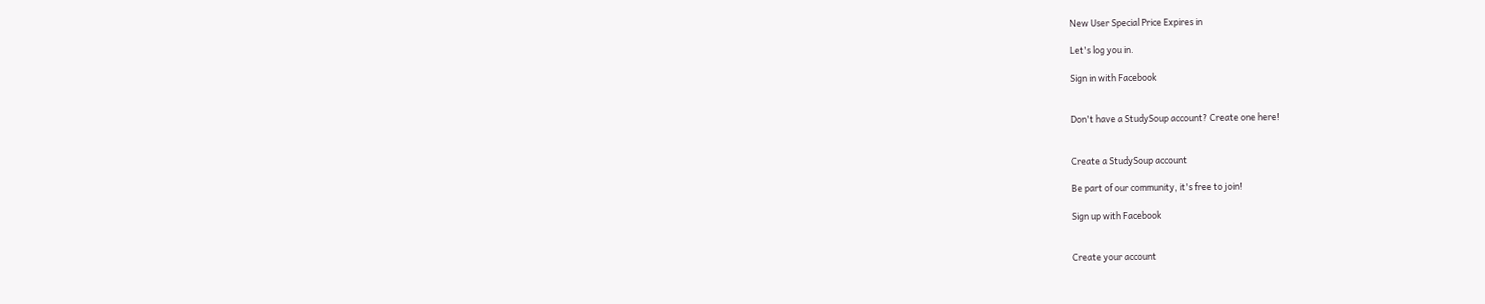New User Special Price Expires in

Let's log you in.

Sign in with Facebook


Don't have a StudySoup account? Create one here!


Create a StudySoup account

Be part of our community, it's free to join!

Sign up with Facebook


Create your account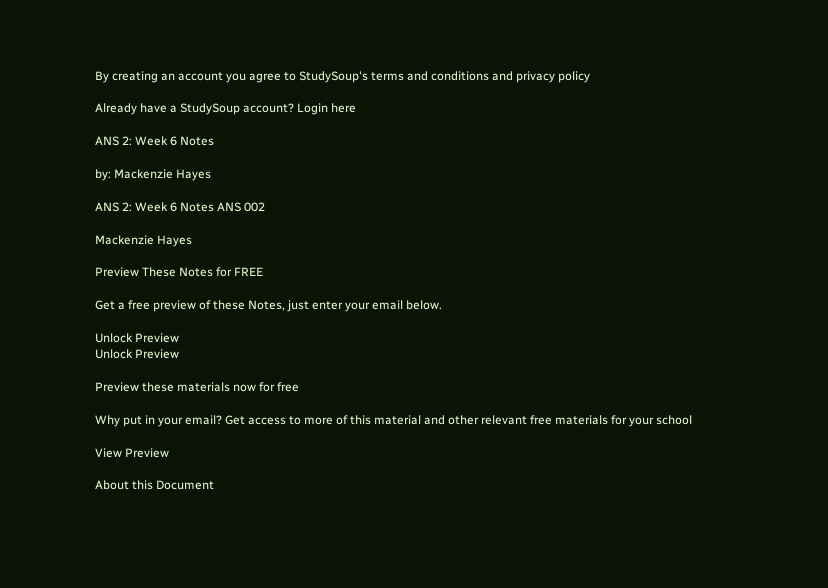By creating an account you agree to StudySoup's terms and conditions and privacy policy

Already have a StudySoup account? Login here

ANS 2: Week 6 Notes

by: Mackenzie Hayes

ANS 2: Week 6 Notes ANS 002

Mackenzie Hayes

Preview These Notes for FREE

Get a free preview of these Notes, just enter your email below.

Unlock Preview
Unlock Preview

Preview these materials now for free

Why put in your email? Get access to more of this material and other relevant free materials for your school

View Preview

About this Document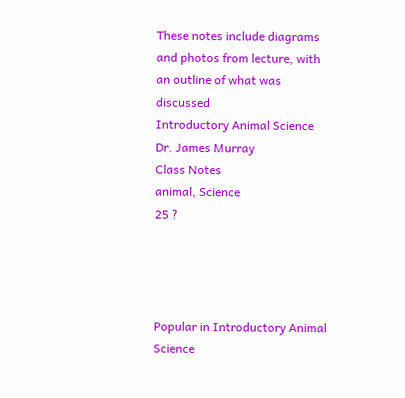These notes include diagrams and photos from lecture, with an outline of what was discussed
Introductory Animal Science
Dr. James Murray
Class Notes
animal, Science
25 ?




Popular in Introductory Animal Science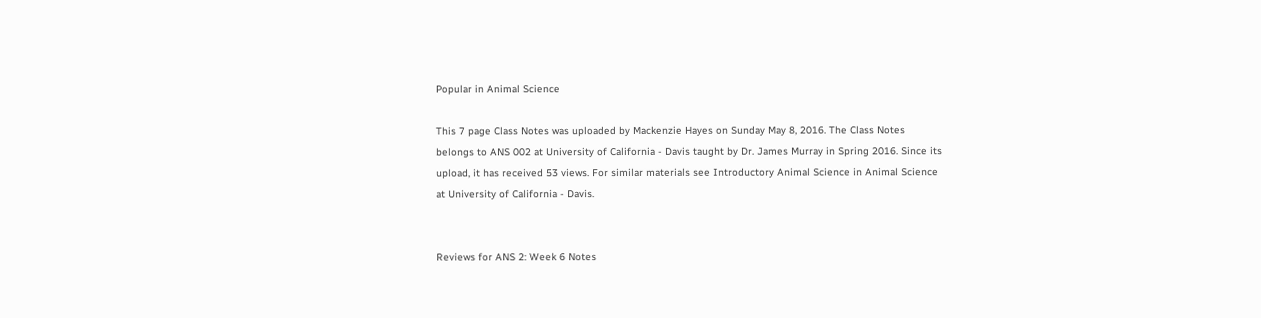Popular in Animal Science

This 7 page Class Notes was uploaded by Mackenzie Hayes on Sunday May 8, 2016. The Class Notes belongs to ANS 002 at University of California - Davis taught by Dr. James Murray in Spring 2016. Since its upload, it has received 53 views. For similar materials see Introductory Animal Science in Animal Science at University of California - Davis.


Reviews for ANS 2: Week 6 Notes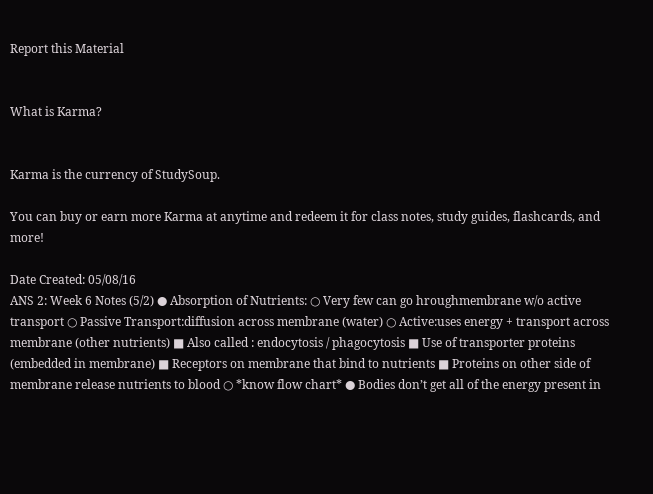Report this Material


What is Karma?


Karma is the currency of StudySoup.

You can buy or earn more Karma at anytime and redeem it for class notes, study guides, flashcards, and more!

Date Created: 05/08/16
ANS 2: Week 6 Notes (5/2) ● Absorption of Nutrients: ○ Very few can go hroughmembrane w/o active transport ○ Passive Transport:diffusion across membrane (water) ○ Active:uses energy + transport across membrane (other nutrients) ■ Also called : endocytosis / phagocytosis ■ Use of transporter proteins (embedded in membrane) ■ Receptors on membrane that bind to nutrients ■ Proteins on other side of membrane release nutrients to blood ○ *know flow chart* ● Bodies don’t get all of the energy present in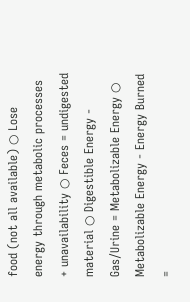food (not all available) ○ Lose energy through metabolic processes + unavailability ○ Feces = undigested material ○ Digestible Energy - Gas/Urine = Metabolizable Energy ○ Metabolizable Energy - Energy Burned =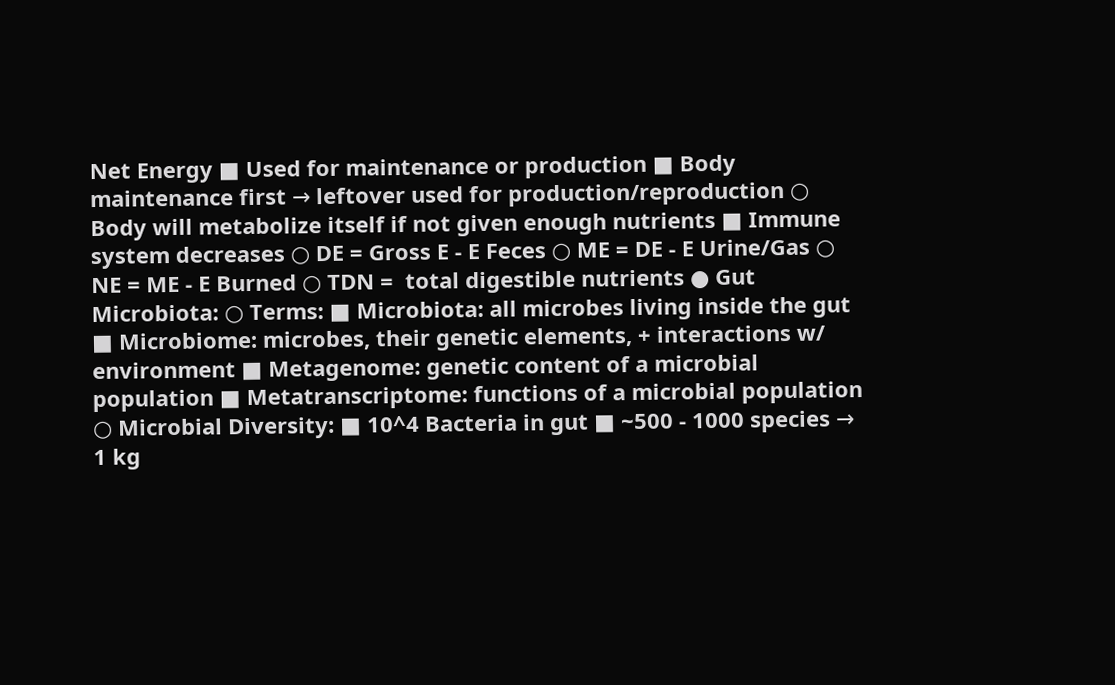Net Energy ■ Used for maintenance or production ■ Body maintenance first → leftover used for production/reproduction ○ Body will metabolize itself if not given enough nutrients ■ Immune system decreases ○ DE = Gross E - E Feces ○ ME = DE - E Urine/Gas ○ NE = ME - E Burned ○ TDN =  total digestible nutrients ● Gut Microbiota: ○ Terms: ■ Microbiota: all microbes living inside the gut ■ Microbiome: microbes, their genetic elements, + interactions w/ environment ■ Metagenome: genetic content of a microbial population ■ Metatranscriptome: functions of a microbial population ○ Microbial Diversity: ■ 10^4 Bacteria in gut ■ ~500 - 1000 species → 1 kg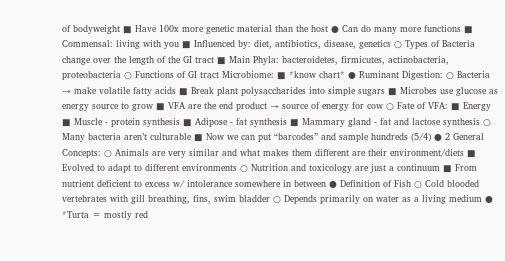of bodyweight ■ Have 100x more genetic material than the host ● Can do many more functions ■ Commensal: living with you ■ Influenced by: diet, antibiotics, disease, genetics ○ Types of Bacteria change over the length of the GI tract ■ Main Phyla: bacteroidetes, firmicutes, actinobacteria, proteobacteria ○ Functions of GI tract Microbiome: ■ *know chart* ● Ruminant Digestion: ○ Bacteria → make volatile fatty acids ■ Break plant polysaccharides into simple sugars ■ Microbes use glucose as energy source to grow ■ VFA are the end product → source of energy for cow ○ Fate of VFA: ■ Energy ■ Muscle - protein synthesis ■ Adipose - fat synthesis ■ Mammary gland - fat and lactose synthesis ○ Many bacteria aren’t culturable ■ Now we can put “barcodes” and sample hundreds (5/4) ● 2 General Concepts: ○ Animals are very similar and what makes them different are their environment/diets ■ Evolved to adapt to different environments ○ Nutrition and toxicology are just a continuum ■ From nutrient deficient to excess w/ intolerance somewhere in between ● Definition of Fish ○ Cold blooded vertebrates with gill breathing, fins, swim bladder ○ Depends primarily on water as a living medium ● *Turta = mostly red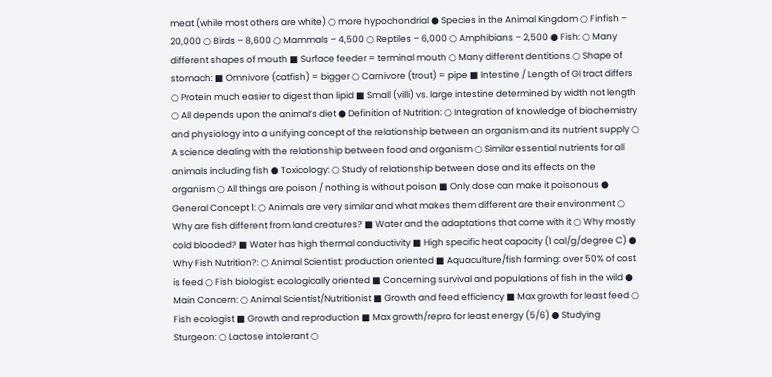meat (while most others are white) ○ more hypochondrial ● Species in the Animal Kingdom ○ Finfish – 20,000 ○ Birds – 8,600 ○ Mammals – 4,500 ○ Reptiles – 6,000 ○ Amphibians – 2,500 ● Fish: ○ Many different shapes of mouth ■ Surface feeder = terminal mouth ○ Many different dentitions ○ Shape of stomach: ■ Omnivore (catfish) = bigger ○ Carnivore (trout) = pipe ■ Intestine / Length of GI tract differs ○ Protein much easier to digest than lipid ■ Small (villi) vs. large intestine determined by width not length ○ All depends upon the animal’s diet ● Definition of Nutrition: ○ Integration of knowledge of biochemistry and physiology into a unifying concept of the relationship between an organism and its nutrient supply ○ A science dealing with the relationship between food and organism ○ Similar essential nutrients for all animals including fish ● Toxicology: ○ Study of relationship between dose and its effects on the organism ○ All things are poison / nothing is without poison ■ Only dose can make it poisonous ● General Concept 1: ○ Animals are very similar and what makes them different are their environment ○ Why are fish different from land creatures? ■ Water and the adaptations that come with it ○ Why mostly cold blooded? ■ Water has high thermal conductivity ■ High specific heat capacity (1 cal/g/degree C) ● Why Fish Nutrition?: ○ Animal Scientist: production oriented ■ Aquaculture/fish farming: over 50% of cost is feed ○ Fish biologist: ecologically oriented ■ Concerning survival and populations of fish in the wild ● Main Concern: ○ Animal Scientist/Nutritionist ■ Growth and feed efficiency ■ Max growth for least feed ○ Fish ecologist ■ Growth and reproduction ■ Max growth/repro for least energy (5/6) ● Studying Sturgeon: ○ Lactose intolerant ○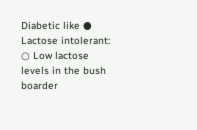Diabetic like ● Lactose intolerant: ○ Low lactose levels in the bush boarder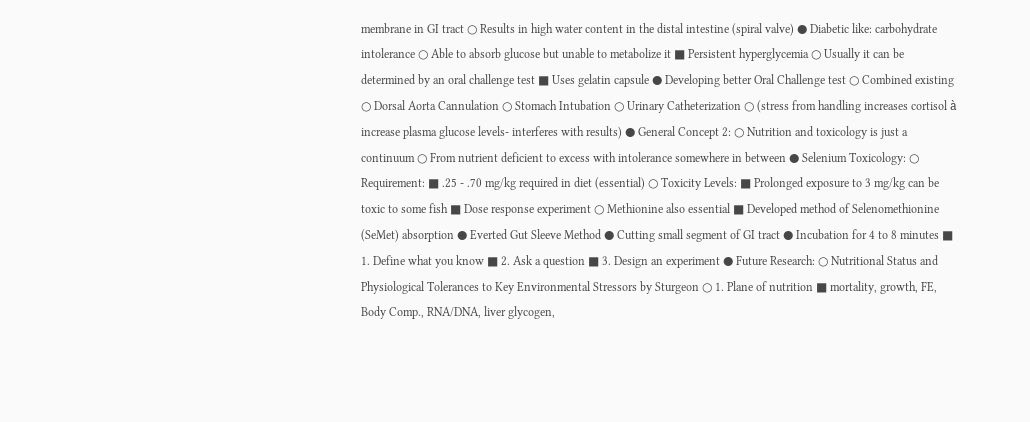membrane in GI tract ○ Results in high water content in the distal intestine (spiral valve) ● Diabetic like: carbohydrate intolerance ○ Able to absorb glucose but unable to metabolize it ■ Persistent hyperglycemia ○ Usually it can be determined by an oral challenge test ■ Uses gelatin capsule ● Developing better Oral Challenge test ○ Combined existing ○ Dorsal Aorta Cannulation ○ Stomach Intubation ○ Urinary Catheterization ○ (stress from handling increases cortisol à increase plasma glucose levels- interferes with results) ● General Concept 2: ○ Nutrition and toxicology is just a continuum ○ From nutrient deficient to excess with intolerance somewhere in between ● Selenium Toxicology: ○ Requirement: ■ .25 - .70 mg/kg required in diet (essential) ○ Toxicity Levels: ■ Prolonged exposure to 3 mg/kg can be toxic to some fish ■ Dose response experiment ○ Methionine also essential ■ Developed method of Selenomethionine (SeMet) absorption ● Everted Gut Sleeve Method ● Cutting small segment of GI tract ● Incubation for 4 to 8 minutes ■ 1. Define what you know ■ 2. Ask a question ■ 3. Design an experiment ● Future Research: ○ Nutritional Status and Physiological Tolerances to Key Environmental Stressors by Sturgeon ○ 1. Plane of nutrition ■ mortality, growth, FE, Body Comp., RNA/DNA, liver glycogen,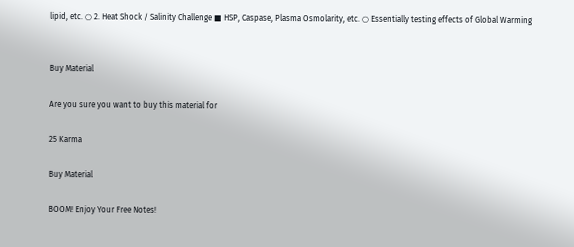lipid, etc. ○ 2. Heat Shock / Salinity Challenge ■ HSP, Caspase, Plasma Osmolarity, etc. ○ Essentially testing effects of Global Warming


Buy Material

Are you sure you want to buy this material for

25 Karma

Buy Material

BOOM! Enjoy Your Free Notes!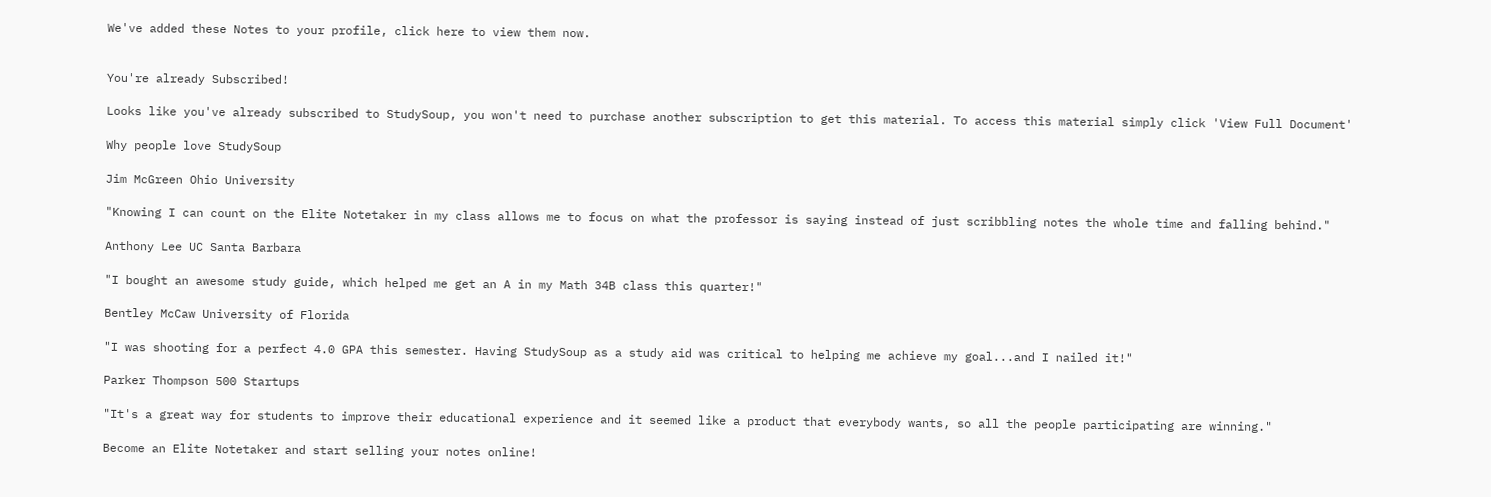We've added these Notes to your profile, click here to view them now.


You're already Subscribed!

Looks like you've already subscribed to StudySoup, you won't need to purchase another subscription to get this material. To access this material simply click 'View Full Document'

Why people love StudySoup

Jim McGreen Ohio University

"Knowing I can count on the Elite Notetaker in my class allows me to focus on what the professor is saying instead of just scribbling notes the whole time and falling behind."

Anthony Lee UC Santa Barbara

"I bought an awesome study guide, which helped me get an A in my Math 34B class this quarter!"

Bentley McCaw University of Florida

"I was shooting for a perfect 4.0 GPA this semester. Having StudySoup as a study aid was critical to helping me achieve my goal...and I nailed it!"

Parker Thompson 500 Startups

"It's a great way for students to improve their educational experience and it seemed like a product that everybody wants, so all the people participating are winning."

Become an Elite Notetaker and start selling your notes online!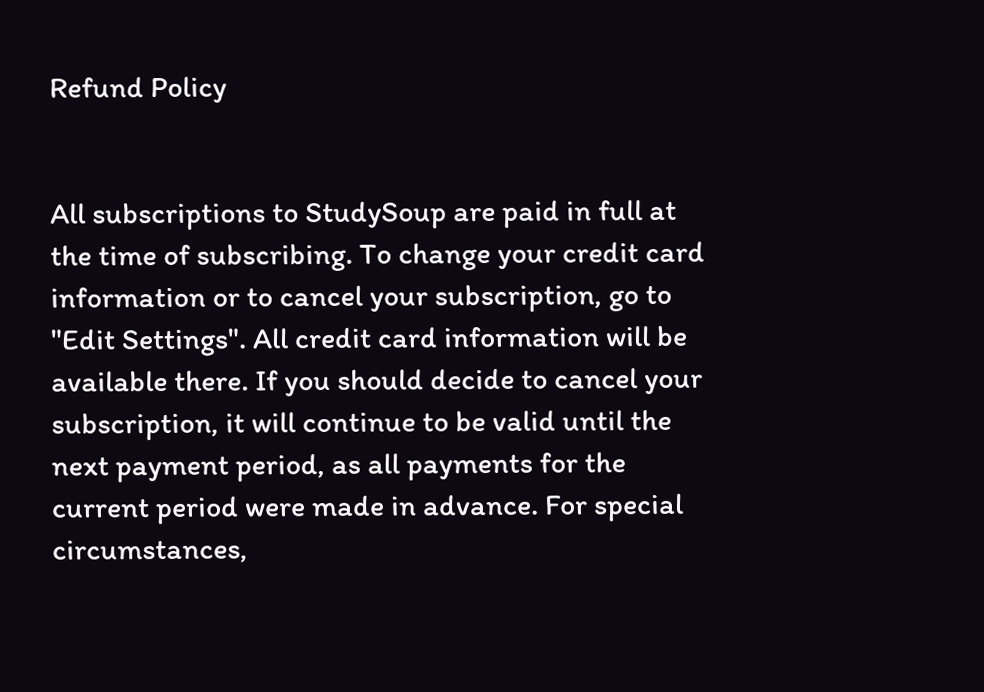Refund Policy


All subscriptions to StudySoup are paid in full at the time of subscribing. To change your credit card information or to cancel your subscription, go to "Edit Settings". All credit card information will be available there. If you should decide to cancel your subscription, it will continue to be valid until the next payment period, as all payments for the current period were made in advance. For special circumstances,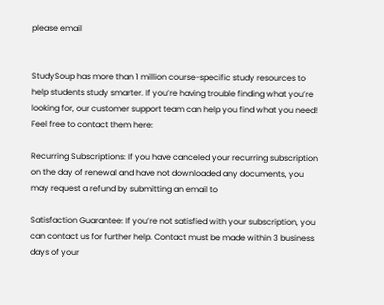please email


StudySoup has more than 1 million course-specific study resources to help students study smarter. If you’re having trouble finding what you’re looking for, our customer support team can help you find what you need! Feel free to contact them here:

Recurring Subscriptions: If you have canceled your recurring subscription on the day of renewal and have not downloaded any documents, you may request a refund by submitting an email to

Satisfaction Guarantee: If you’re not satisfied with your subscription, you can contact us for further help. Contact must be made within 3 business days of your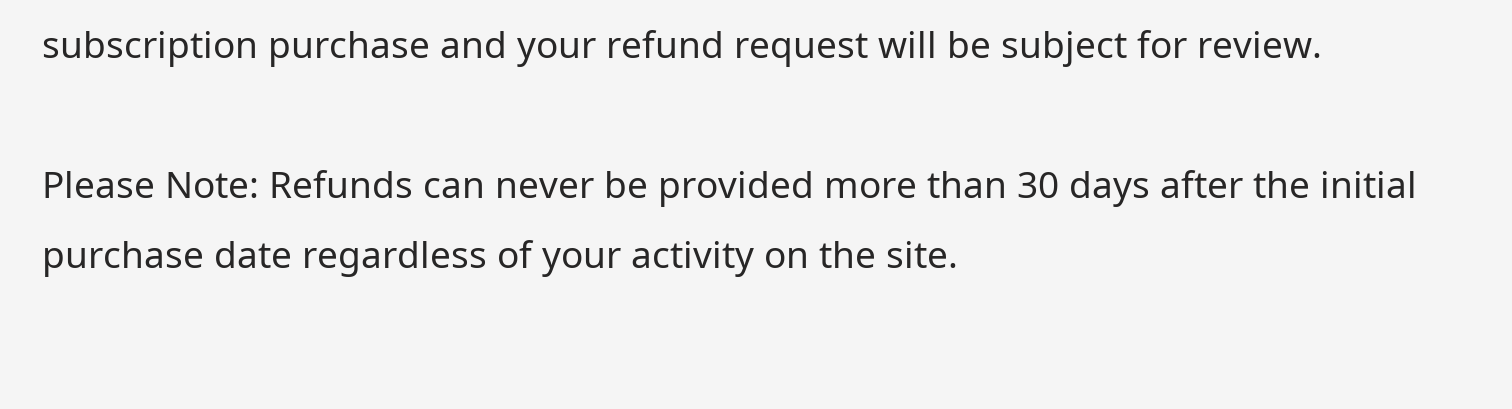subscription purchase and your refund request will be subject for review.

Please Note: Refunds can never be provided more than 30 days after the initial purchase date regardless of your activity on the site.